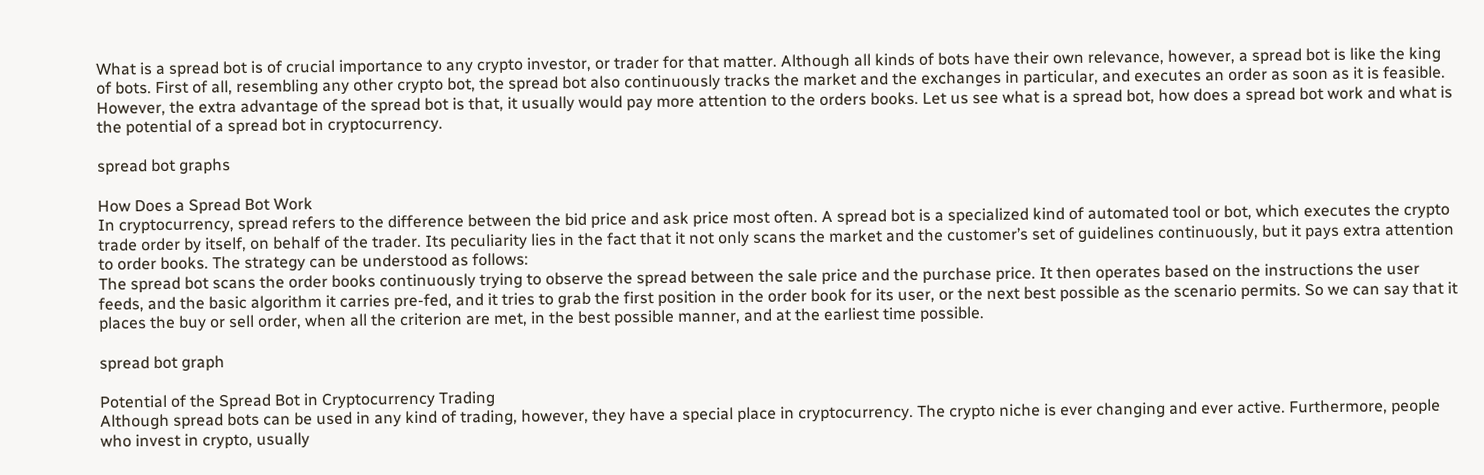What is a spread bot is of crucial importance to any crypto investor, or trader for that matter. Although all kinds of bots have their own relevance, however, a spread bot is like the king of bots. First of all, resembling any other crypto bot, the spread bot also continuously tracks the market and the exchanges in particular, and executes an order as soon as it is feasible. However, the extra advantage of the spread bot is that, it usually would pay more attention to the orders books. Let us see what is a spread bot, how does a spread bot work and what is the potential of a spread bot in cryptocurrency.

spread bot graphs

How Does a Spread Bot Work
In cryptocurrency, spread refers to the difference between the bid price and ask price most often. A spread bot is a specialized kind of automated tool or bot, which executes the crypto trade order by itself, on behalf of the trader. Its peculiarity lies in the fact that it not only scans the market and the customer’s set of guidelines continuously, but it pays extra attention to order books. The strategy can be understood as follows:
The spread bot scans the order books continuously trying to observe the spread between the sale price and the purchase price. It then operates based on the instructions the user feeds, and the basic algorithm it carries pre-fed, and it tries to grab the first position in the order book for its user, or the next best possible as the scenario permits. So we can say that it places the buy or sell order, when all the criterion are met, in the best possible manner, and at the earliest time possible.

spread bot graph

Potential of the Spread Bot in Cryptocurrency Trading
Although spread bots can be used in any kind of trading, however, they have a special place in cryptocurrency. The crypto niche is ever changing and ever active. Furthermore, people who invest in crypto, usually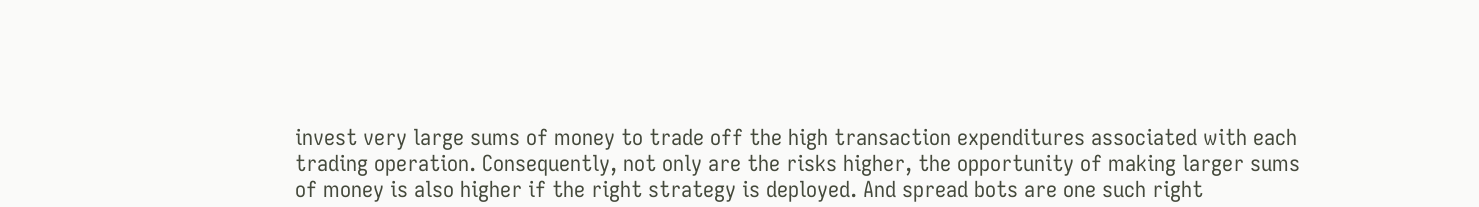invest very large sums of money to trade off the high transaction expenditures associated with each trading operation. Consequently, not only are the risks higher, the opportunity of making larger sums of money is also higher if the right strategy is deployed. And spread bots are one such right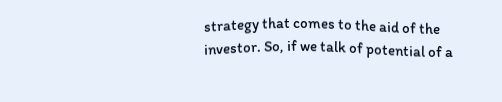strategy that comes to the aid of the investor. So, if we talk of potential of a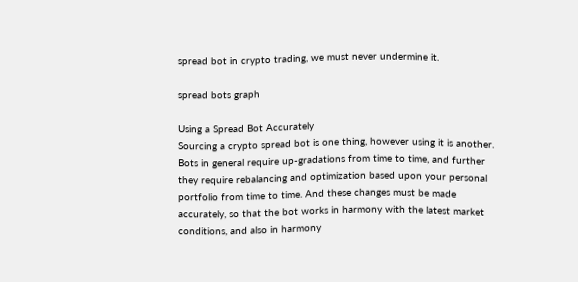spread bot in crypto trading, we must never undermine it.

spread bots graph

Using a Spread Bot Accurately
Sourcing a crypto spread bot is one thing, however using it is another. Bots in general require up-gradations from time to time, and further they require rebalancing and optimization based upon your personal portfolio from time to time. And these changes must be made accurately, so that the bot works in harmony with the latest market conditions, and also in harmony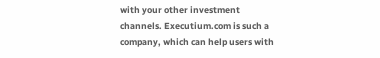with your other investment channels. Executium.com is such a company, which can help users with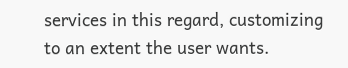services in this regard, customizing to an extent the user wants.